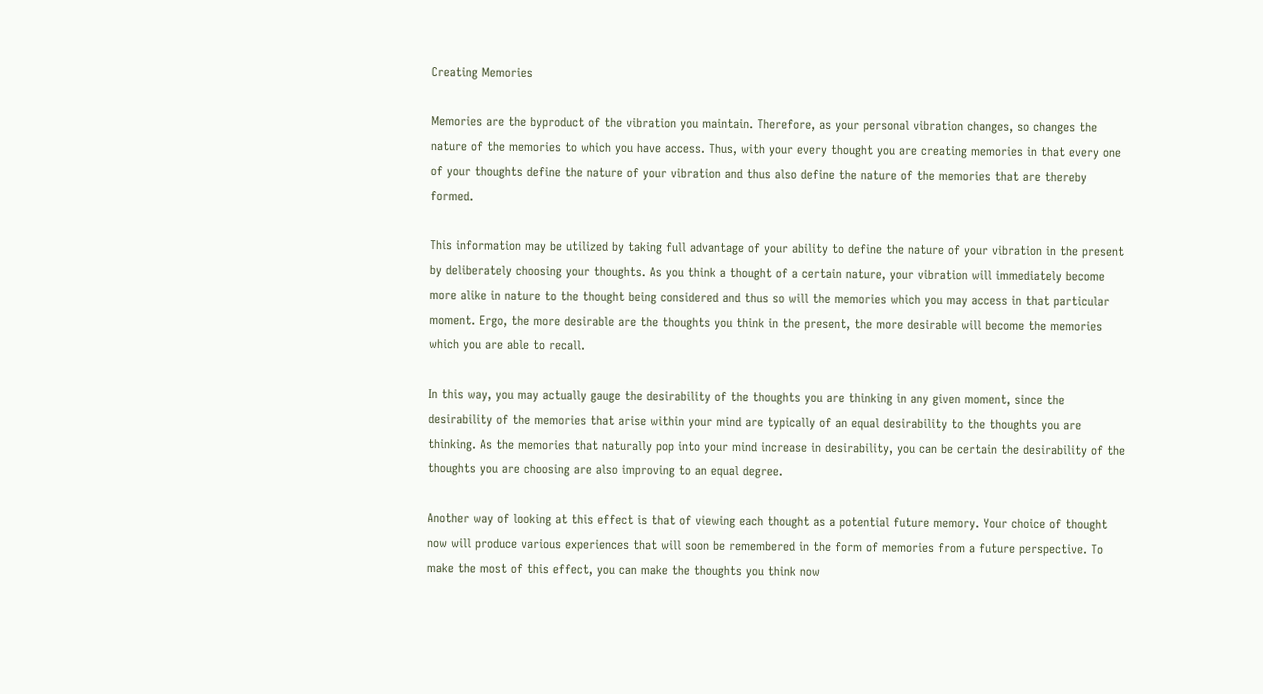Creating Memories

Memories are the byproduct of the vibration you maintain. Therefore, as your personal vibration changes, so changes the nature of the memories to which you have access. Thus, with your every thought you are creating memories in that every one of your thoughts define the nature of your vibration and thus also define the nature of the memories that are thereby formed.

This information may be utilized by taking full advantage of your ability to define the nature of your vibration in the present by deliberately choosing your thoughts. As you think a thought of a certain nature, your vibration will immediately become more alike in nature to the thought being considered and thus so will the memories which you may access in that particular moment. Ergo, the more desirable are the thoughts you think in the present, the more desirable will become the memories which you are able to recall.

In this way, you may actually gauge the desirability of the thoughts you are thinking in any given moment, since the desirability of the memories that arise within your mind are typically of an equal desirability to the thoughts you are thinking. As the memories that naturally pop into your mind increase in desirability, you can be certain the desirability of the thoughts you are choosing are also improving to an equal degree.

Another way of looking at this effect is that of viewing each thought as a potential future memory. Your choice of thought now will produce various experiences that will soon be remembered in the form of memories from a future perspective. To make the most of this effect, you can make the thoughts you think now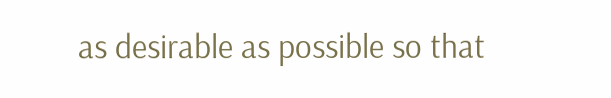as desirable as possible so that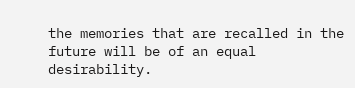the memories that are recalled in the future will be of an equal desirability.